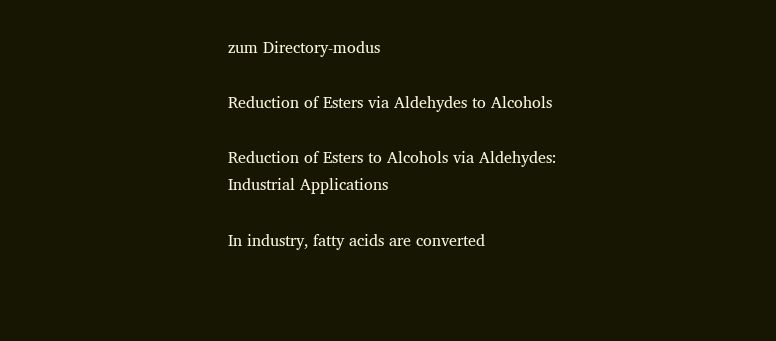zum Directory-modus

Reduction of Esters via Aldehydes to Alcohols

Reduction of Esters to Alcohols via Aldehydes: Industrial Applications

In industry, fatty acids are converted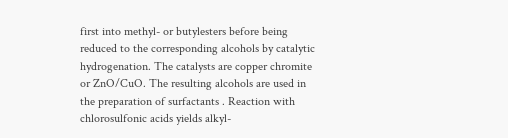first into methyl- or butylesters before being reduced to the corresponding alcohols by catalytic hydrogenation. The catalysts are copper chromite or ZnO/CuO. The resulting alcohols are used in the preparation of surfactants . Reaction with chlorosulfonic acids yields alkyl-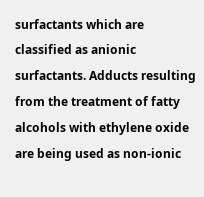surfactants which are classified as anionic surfactants. Adducts resulting from the treatment of fatty alcohols with ethylene oxide are being used as non-ionic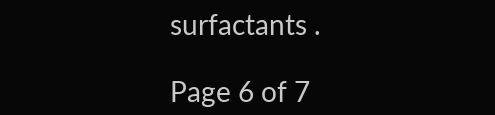surfactants .

Page 6 of 7